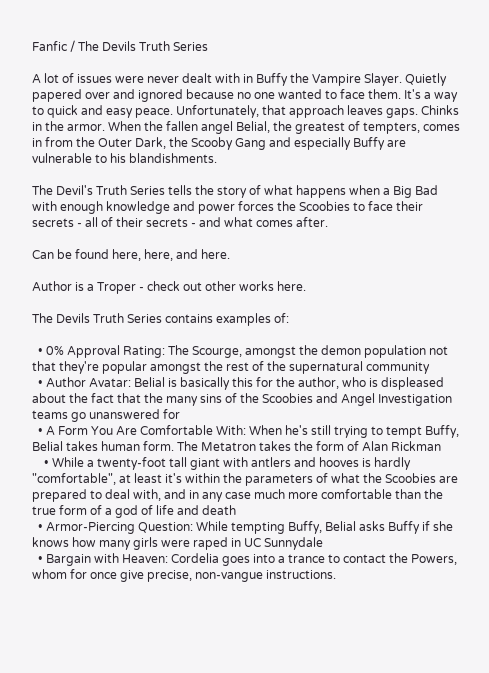Fanfic / The Devils Truth Series

A lot of issues were never dealt with in Buffy the Vampire Slayer. Quietly papered over and ignored because no one wanted to face them. It's a way to quick and easy peace. Unfortunately, that approach leaves gaps. Chinks in the armor. When the fallen angel Belial, the greatest of tempters, comes in from the Outer Dark, the Scooby Gang and especially Buffy are vulnerable to his blandishments.

The Devil's Truth Series tells the story of what happens when a Big Bad with enough knowledge and power forces the Scoobies to face their secrets - all of their secrets - and what comes after.

Can be found here, here, and here.

Author is a Troper - check out other works here.

The Devils Truth Series contains examples of:

  • 0% Approval Rating: The Scourge, amongst the demon population not that they're popular amongst the rest of the supernatural community
  • Author Avatar: Belial is basically this for the author, who is displeased about the fact that the many sins of the Scoobies and Angel Investigation teams go unanswered for
  • A Form You Are Comfortable With: When he's still trying to tempt Buffy, Belial takes human form. The Metatron takes the form of Alan Rickman
    • While a twenty-foot tall giant with antlers and hooves is hardly "comfortable", at least it's within the parameters of what the Scoobies are prepared to deal with, and in any case much more comfortable than the true form of a god of life and death
  • Armor-Piercing Question: While tempting Buffy, Belial asks Buffy if she knows how many girls were raped in UC Sunnydale
  • Bargain with Heaven: Cordelia goes into a trance to contact the Powers, whom for once give precise, non-vangue instructions.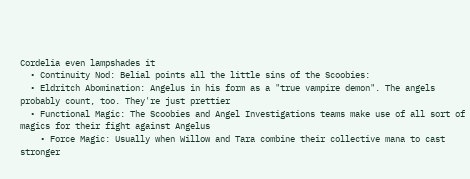Cordelia even lampshades it
  • Continuity Nod: Belial points all the little sins of the Scoobies:
  • Eldritch Abomination: Angelus in his form as a "true vampire demon". The angels probably count, too. They're just prettier
  • Functional Magic: The Scoobies and Angel Investigations teams make use of all sort of magics for their fight against Angelus
    • Force Magic: Usually when Willow and Tara combine their collective mana to cast stronger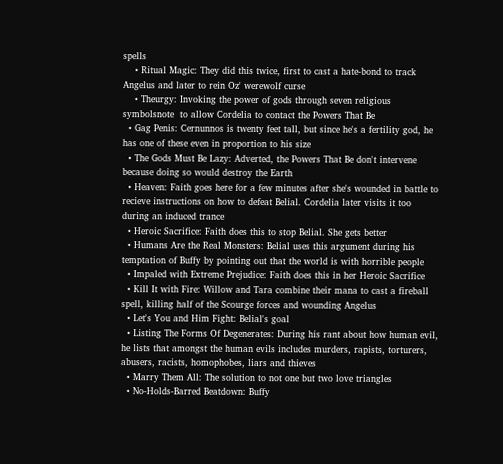spells
    • Ritual Magic: They did this twice, first to cast a hate-bond to track Angelus and later to rein Oz' werewolf curse
    • Theurgy: Invoking the power of gods through seven religious symbolsnote  to allow Cordelia to contact the Powers That Be
  • Gag Penis: Cernunnos is twenty feet tall, but since he's a fertility god, he has one of these even in proportion to his size
  • The Gods Must Be Lazy: Adverted, the Powers That Be don't intervene because doing so would destroy the Earth
  • Heaven: Faith goes here for a few minutes after she's wounded in battle to recieve instructions on how to defeat Belial. Cordelia later visits it too during an induced trance
  • Heroic Sacrifice: Faith does this to stop Belial. She gets better
  • Humans Are the Real Monsters: Belial uses this argument during his temptation of Buffy by pointing out that the world is with horrible people
  • Impaled with Extreme Prejudice: Faith does this in her Heroic Sacrifice
  • Kill It with Fire: Willow and Tara combine their mana to cast a fireball spell, killing half of the Scourge forces and wounding Angelus
  • Let's You and Him Fight: Belial's goal
  • Listing The Forms Of Degenerates: During his rant about how human evil, he lists that amongst the human evils includes murders, rapists, torturers, abusers, racists, homophobes, liars and thieves
  • Marry Them All: The solution to not one but two love triangles
  • No-Holds-Barred Beatdown: Buffy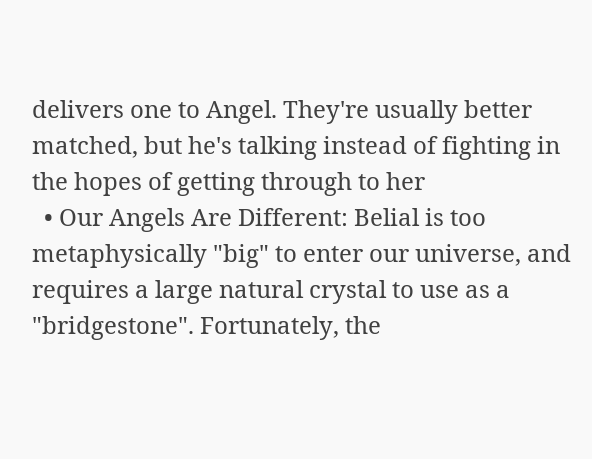delivers one to Angel. They're usually better matched, but he's talking instead of fighting in the hopes of getting through to her
  • Our Angels Are Different: Belial is too metaphysically "big" to enter our universe, and requires a large natural crystal to use as a "bridgestone". Fortunately, the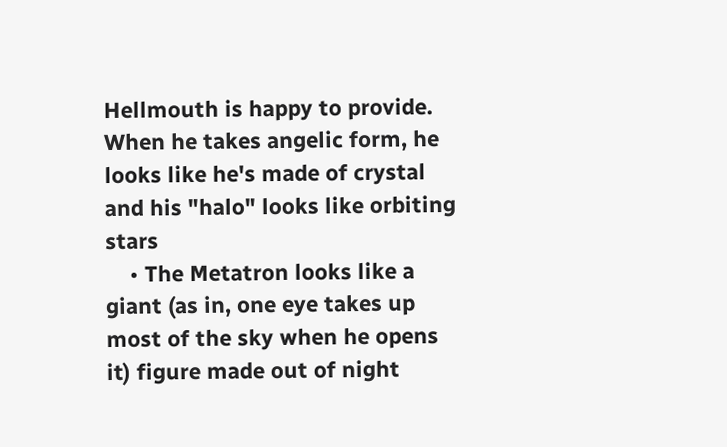Hellmouth is happy to provide. When he takes angelic form, he looks like he's made of crystal and his "halo" looks like orbiting stars
    • The Metatron looks like a giant (as in, one eye takes up most of the sky when he opens it) figure made out of night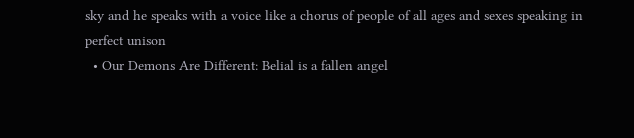sky and he speaks with a voice like a chorus of people of all ages and sexes speaking in perfect unison
  • Our Demons Are Different: Belial is a fallen angel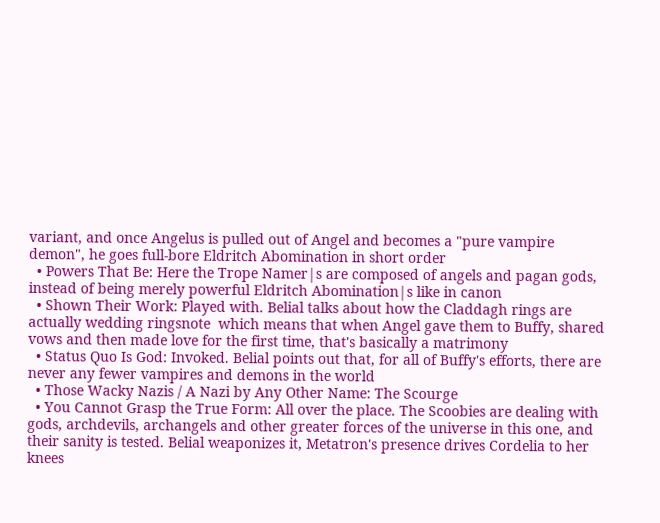variant, and once Angelus is pulled out of Angel and becomes a "pure vampire demon", he goes full-bore Eldritch Abomination in short order
  • Powers That Be: Here the Trope Namer|s are composed of angels and pagan gods, instead of being merely powerful Eldritch Abomination|s like in canon
  • Shown Their Work: Played with. Belial talks about how the Claddagh rings are actually wedding ringsnote  which means that when Angel gave them to Buffy, shared vows and then made love for the first time, that's basically a matrimony
  • Status Quo Is God: Invoked. Belial points out that, for all of Buffy's efforts, there are never any fewer vampires and demons in the world
  • Those Wacky Nazis / A Nazi by Any Other Name: The Scourge
  • You Cannot Grasp the True Form: All over the place. The Scoobies are dealing with gods, archdevils, archangels and other greater forces of the universe in this one, and their sanity is tested. Belial weaponizes it, Metatron's presence drives Cordelia to her knees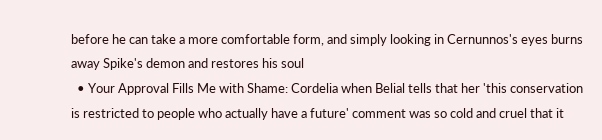before he can take a more comfortable form, and simply looking in Cernunnos's eyes burns away Spike's demon and restores his soul
  • Your Approval Fills Me with Shame: Cordelia when Belial tells that her 'this conservation is restricted to people who actually have a future' comment was so cold and cruel that it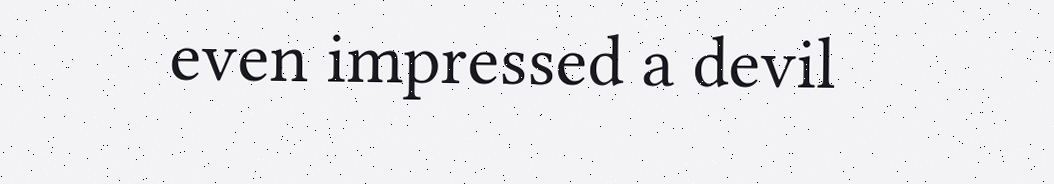even impressed a devil